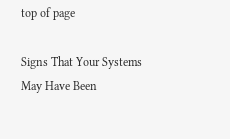top of page

Signs That Your Systems May Have Been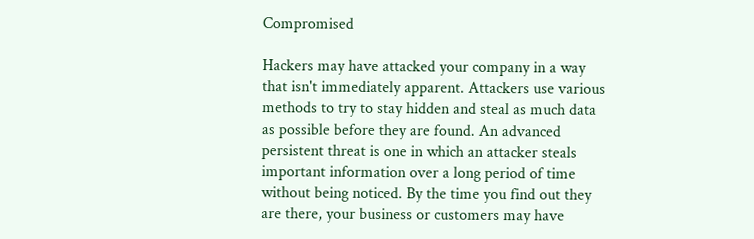Compromised

Hackers may have attacked your company in a way that isn't immediately apparent. Attackers use various methods to try to stay hidden and steal as much data as possible before they are found. An advanced persistent threat is one in which an attacker steals important information over a long period of time without being noticed. By the time you find out they are there, your business or customers may have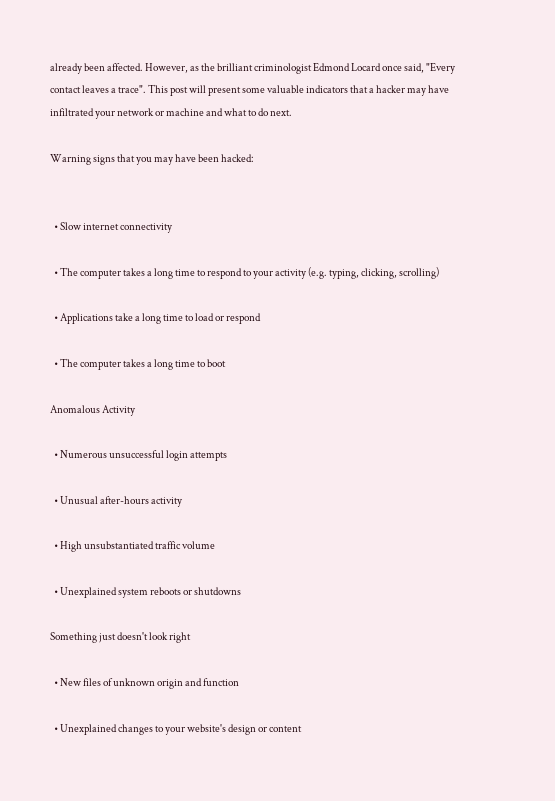already been affected. However, as the brilliant criminologist Edmond Locard once said, "Every contact leaves a trace". This post will present some valuable indicators that a hacker may have infiltrated your network or machine and what to do next.

Warning signs that you may have been hacked:


  • Slow internet connectivity

  • The computer takes a long time to respond to your activity (e.g. typing, clicking, scrolling)

  • Applications take a long time to load or respond

  • The computer takes a long time to boot

Anomalous Activity

  • Numerous unsuccessful login attempts

  • Unusual after-hours activity

  • High unsubstantiated traffic volume

  • Unexplained system reboots or shutdowns

Something just doesn't look right

  • New files of unknown origin and function

  • Unexplained changes to your website's design or content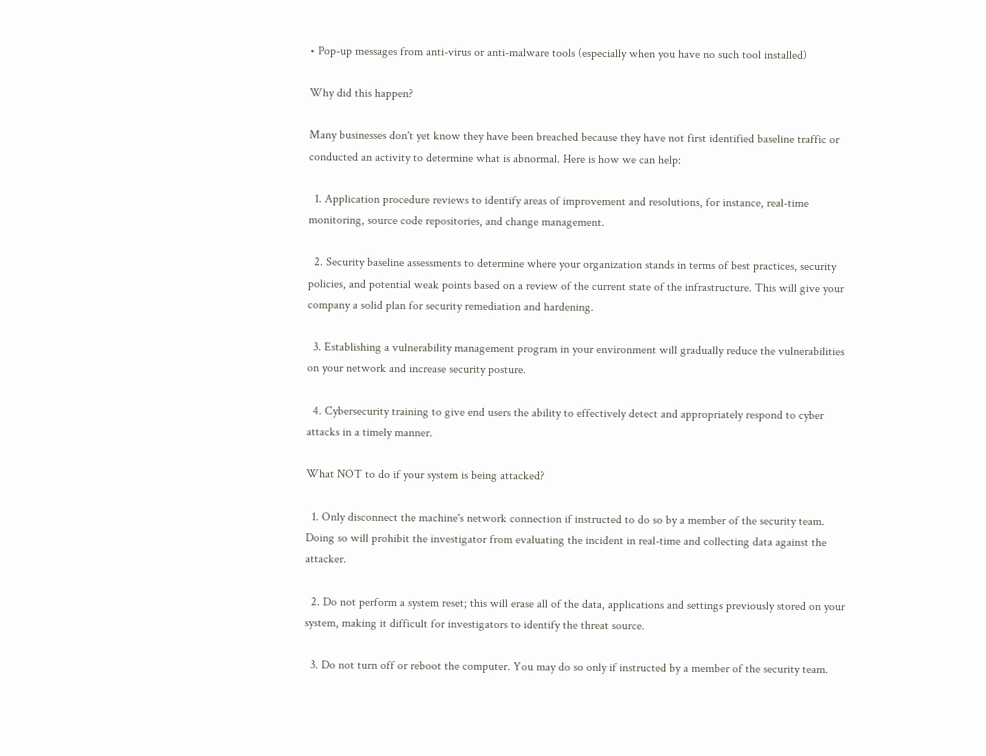• Pop-up messages from anti-virus or anti-malware tools (especially when you have no such tool installed)

Why did this happen?

Many businesses don't yet know they have been breached because they have not first identified baseline traffic or conducted an activity to determine what is abnormal. Here is how we can help:

  1. Application procedure reviews to identify areas of improvement and resolutions, for instance, real-time monitoring, source code repositories, and change management.

  2. Security baseline assessments to determine where your organization stands in terms of best practices, security policies, and potential weak points based on a review of the current state of the infrastructure. This will give your company a solid plan for security remediation and hardening.

  3. Establishing a vulnerability management program in your environment will gradually reduce the vulnerabilities on your network and increase security posture.

  4. Cybersecurity training to give end users the ability to effectively detect and appropriately respond to cyber attacks in a timely manner.

What NOT to do if your system is being attacked?

  1. Only disconnect the machine's network connection if instructed to do so by a member of the security team. Doing so will prohibit the investigator from evaluating the incident in real-time and collecting data against the attacker.

  2. Do not perform a system reset; this will erase all of the data, applications and settings previously stored on your system, making it difficult for investigators to identify the threat source.

  3. Do not turn off or reboot the computer. You may do so only if instructed by a member of the security team.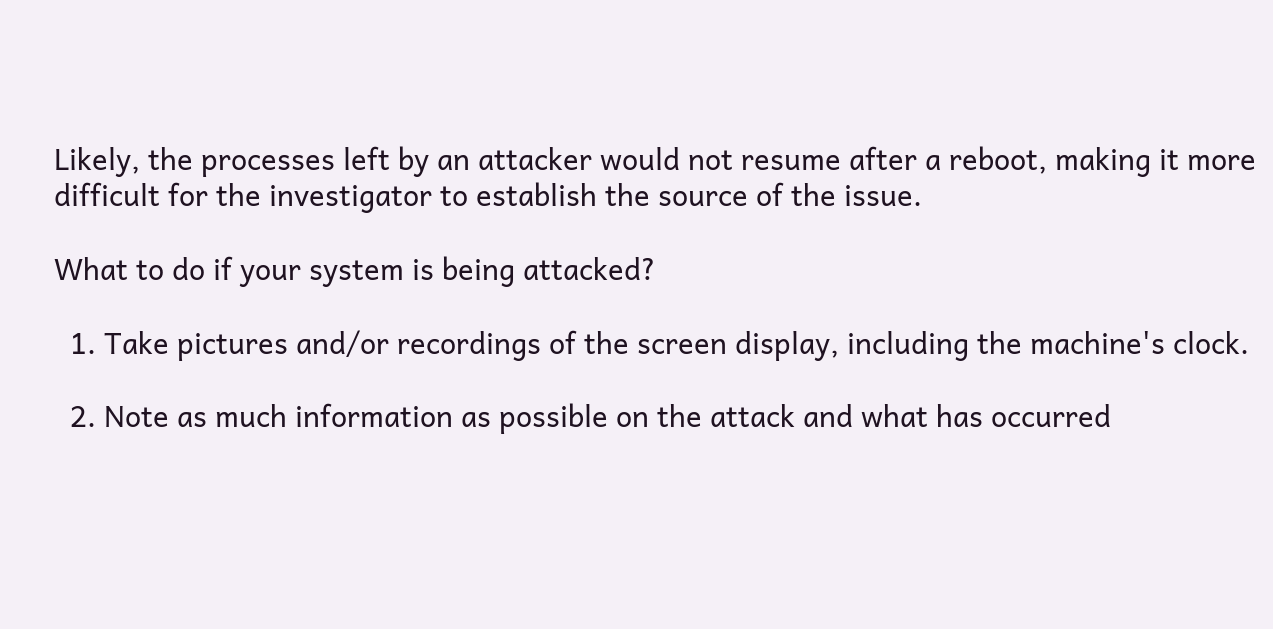Likely, the processes left by an attacker would not resume after a reboot, making it more difficult for the investigator to establish the source of the issue.

What to do if your system is being attacked?

  1. Take pictures and/or recordings of the screen display, including the machine's clock.

  2. Note as much information as possible on the attack and what has occurred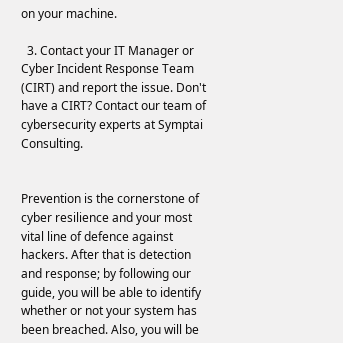on your machine.

  3. Contact your IT Manager or Cyber Incident Response Team (CIRT) and report the issue. Don't have a CIRT? Contact our team of cybersecurity experts at Symptai Consulting.


Prevention is the cornerstone of cyber resilience and your most vital line of defence against hackers. After that is detection and response; by following our guide, you will be able to identify whether or not your system has been breached. Also, you will be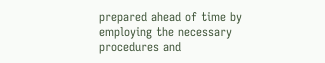prepared ahead of time by employing the necessary procedures and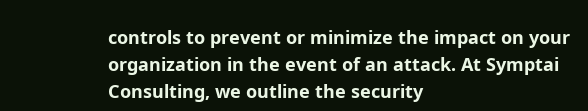controls to prevent or minimize the impact on your organization in the event of an attack. At Symptai Consulting, we outline the security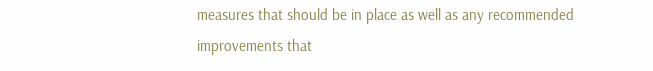measures that should be in place as well as any recommended improvements that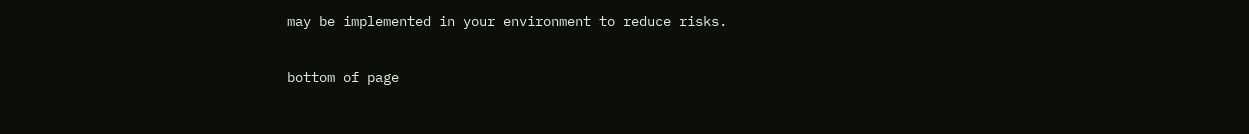may be implemented in your environment to reduce risks.

bottom of page